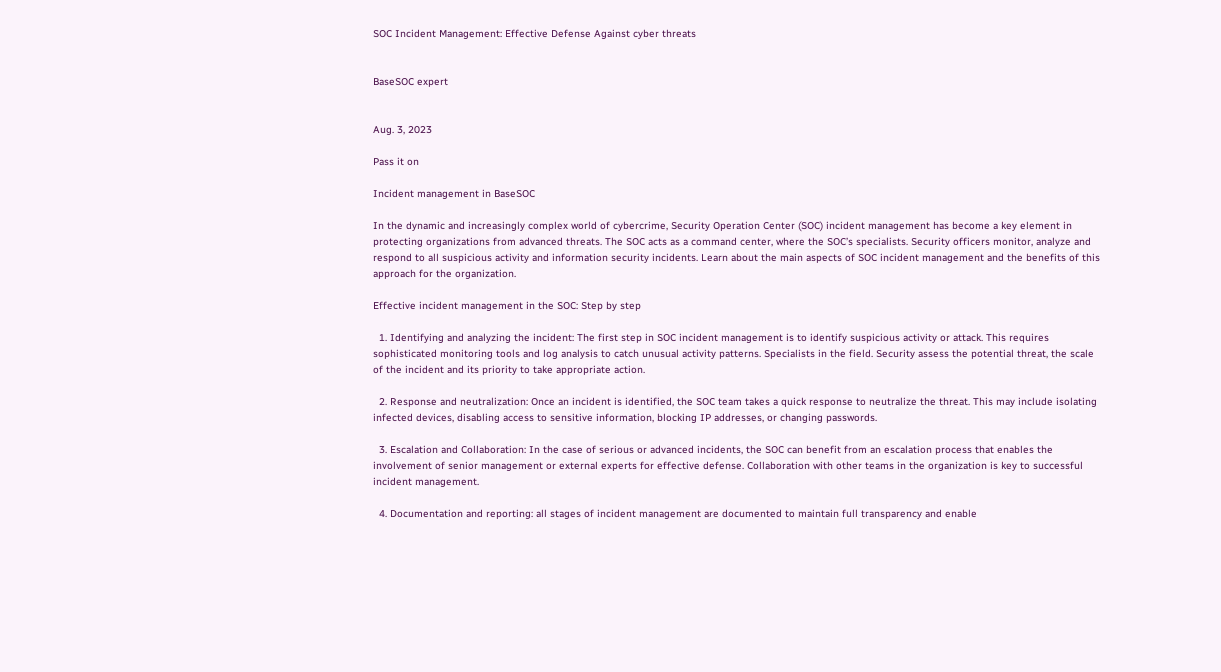SOC Incident Management: Effective Defense Against cyber threats


BaseSOC expert


Aug. 3, 2023

Pass it on

Incident management in BaseSOC

In the dynamic and increasingly complex world of cybercrime, Security Operation Center (SOC) incident management has become a key element in protecting organizations from advanced threats. The SOC acts as a command center, where the SOC’s specialists. Security officers monitor, analyze and respond to all suspicious activity and information security incidents. Learn about the main aspects of SOC incident management and the benefits of this approach for the organization.

Effective incident management in the SOC: Step by step

  1. Identifying and analyzing the incident: The first step in SOC incident management is to identify suspicious activity or attack. This requires sophisticated monitoring tools and log analysis to catch unusual activity patterns. Specialists in the field. Security assess the potential threat, the scale of the incident and its priority to take appropriate action.

  2. Response and neutralization: Once an incident is identified, the SOC team takes a quick response to neutralize the threat. This may include isolating infected devices, disabling access to sensitive information, blocking IP addresses, or changing passwords.

  3. Escalation and Collaboration: In the case of serious or advanced incidents, the SOC can benefit from an escalation process that enables the involvement of senior management or external experts for effective defense. Collaboration with other teams in the organization is key to successful incident management.

  4. Documentation and reporting: all stages of incident management are documented to maintain full transparency and enable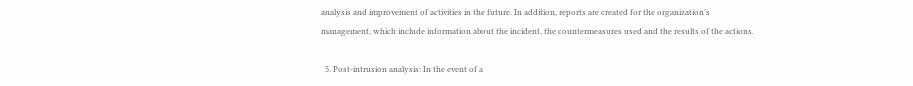analysis and improvement of activities in the future. In addition, reports are created for the organization’s management, which include information about the incident, the countermeasures used and the results of the actions.

  5. Post-intrusion analysis: In the event of a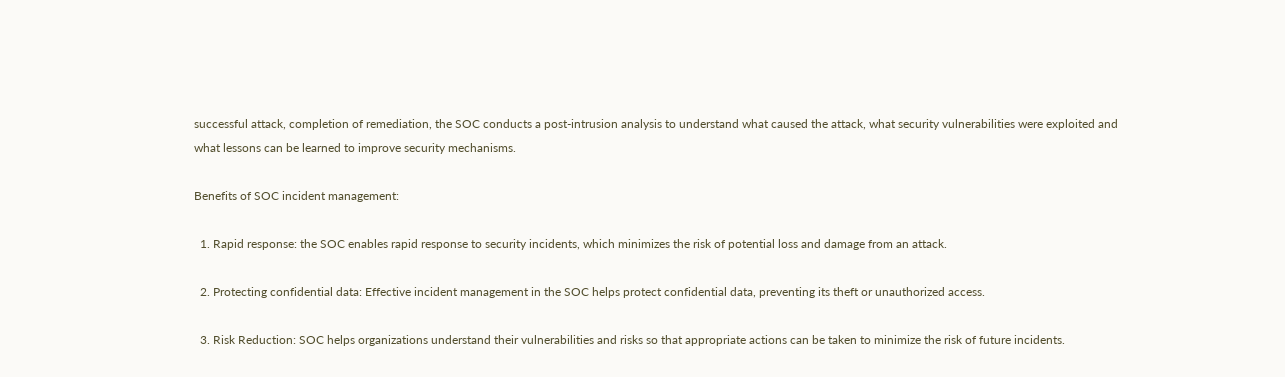successful attack, completion of remediation, the SOC conducts a post-intrusion analysis to understand what caused the attack, what security vulnerabilities were exploited and what lessons can be learned to improve security mechanisms.

Benefits of SOC incident management:

  1. Rapid response: the SOC enables rapid response to security incidents, which minimizes the risk of potential loss and damage from an attack.

  2. Protecting confidential data: Effective incident management in the SOC helps protect confidential data, preventing its theft or unauthorized access.

  3. Risk Reduction: SOC helps organizations understand their vulnerabilities and risks so that appropriate actions can be taken to minimize the risk of future incidents.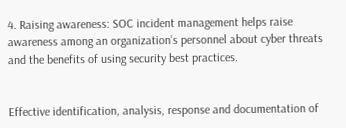4. Raising awareness: SOC incident management helps raise awareness among an organization’s personnel about cyber threats and the benefits of using security best practices.


Effective identification, analysis, response and documentation of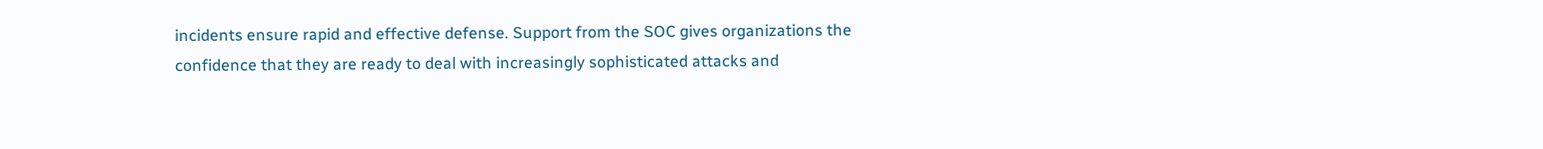incidents ensure rapid and effective defense. Support from the SOC gives organizations the confidence that they are ready to deal with increasingly sophisticated attacks and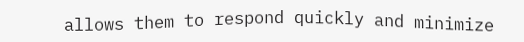allows them to respond quickly and minimize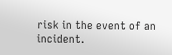risk in the event of an incident.